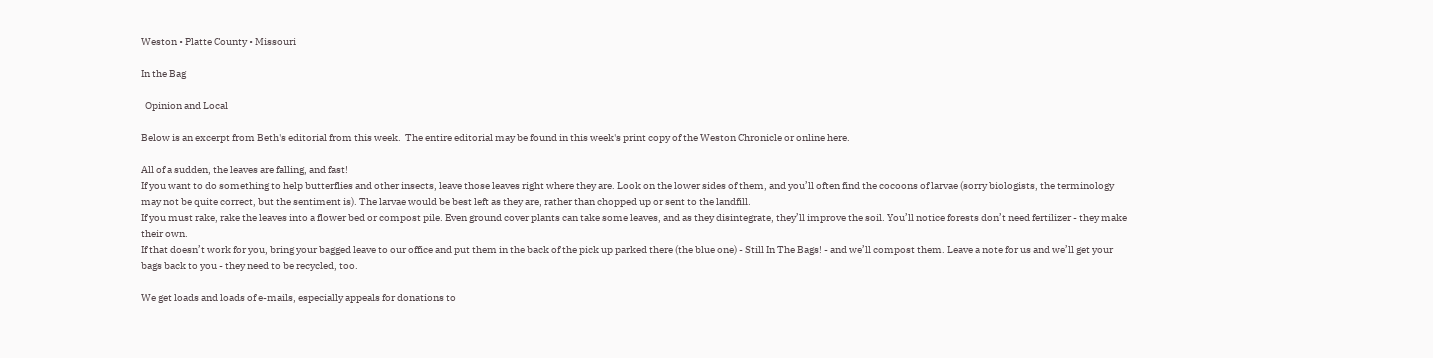Weston • Platte County • Missouri

In the Bag

  Opinion and Local

Below is an excerpt from Beth's editorial from this week.  The entire editorial may be found in this week's print copy of the Weston Chronicle or online here.

All of a sudden, the leaves are falling, and fast!
If you want to do something to help butterflies and other insects, leave those leaves right where they are. Look on the lower sides of them, and you’ll often find the cocoons of larvae (sorry biologists, the terminology may not be quite correct, but the sentiment is). The larvae would be best left as they are, rather than chopped up or sent to the landfill.
If you must rake, rake the leaves into a flower bed or compost pile. Even ground cover plants can take some leaves, and as they disintegrate, they’ll improve the soil. You’ll notice forests don’t need fertilizer - they make their own.
If that doesn’t work for you, bring your bagged leave to our office and put them in the back of the pick up parked there (the blue one) - Still In The Bags! - and we’ll compost them. Leave a note for us and we’ll get your bags back to you - they need to be recycled, too.

We get loads and loads of e-mails, especially appeals for donations to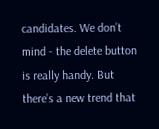candidates. We don’t mind - the delete button is really handy. But there’s a new trend that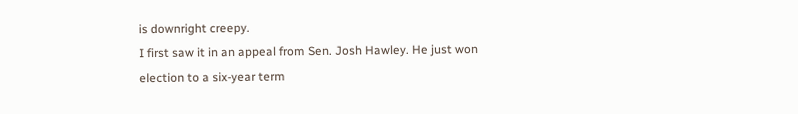is downright creepy.
I first saw it in an appeal from Sen. Josh Hawley. He just won election to a six-year term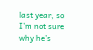last year, so I’m not sure why he’s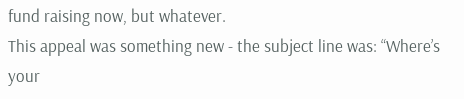fund raising now, but whatever.
This appeal was something new - the subject line was: “Where’s your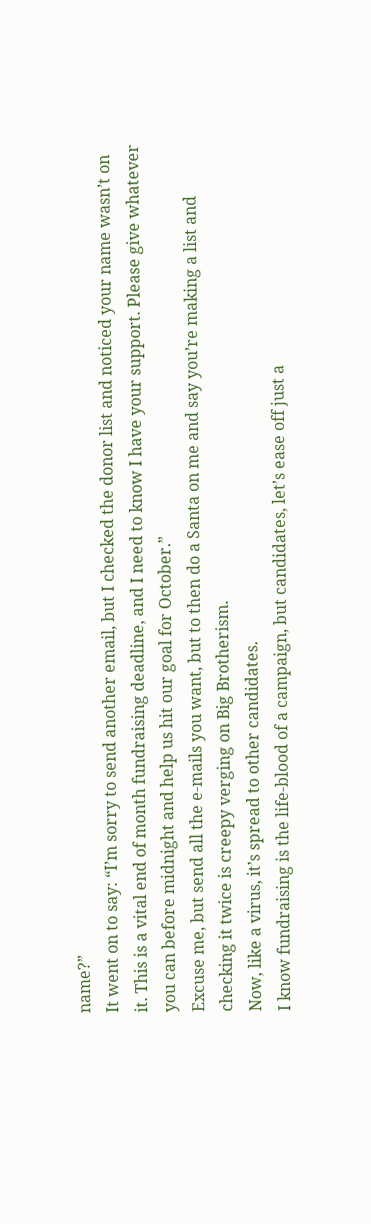name?”
It went on to say: “I’m sorry to send another email, but I checked the donor list and noticed your name wasn’t on it. This is a vital end of month fundraising deadline, and I need to know I have your support. Please give whatever you can before midnight and help us hit our goal for October.”
Excuse me, but send all the e-mails you want, but to then do a Santa on me and say you’re making a list and checking it twice is creepy verging on Big Brotherism.
Now, like a virus, it’s spread to other candidates.
I know fundraising is the life-blood of a campaign, but candidates, let’s ease off just a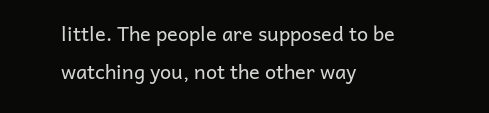little. The people are supposed to be watching you, not the other way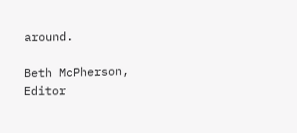around.

Beth McPherson, Editor